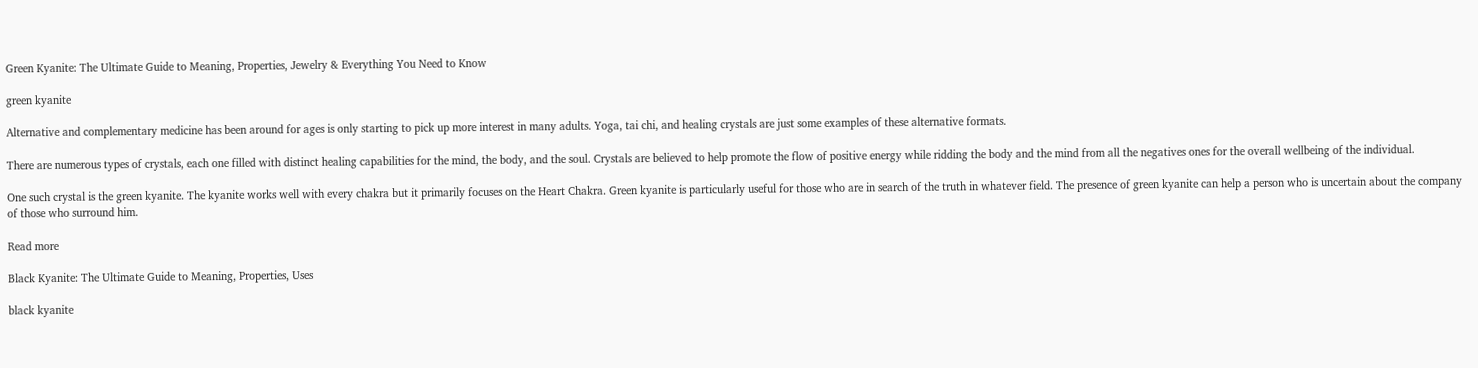Green Kyanite: The Ultimate Guide to Meaning, Properties, Jewelry & Everything You Need to Know

green kyanite

Alternative and complementary medicine has been around for ages is only starting to pick up more interest in many adults. Yoga, tai chi, and healing crystals are just some examples of these alternative formats.

There are numerous types of crystals, each one filled with distinct healing capabilities for the mind, the body, and the soul. Crystals are believed to help promote the flow of positive energy while ridding the body and the mind from all the negatives ones for the overall wellbeing of the individual.

One such crystal is the green kyanite. The kyanite works well with every chakra but it primarily focuses on the Heart Chakra. Green kyanite is particularly useful for those who are in search of the truth in whatever field. The presence of green kyanite can help a person who is uncertain about the company of those who surround him.

Read more

Black Kyanite: The Ultimate Guide to Meaning, Properties, Uses

black kyanite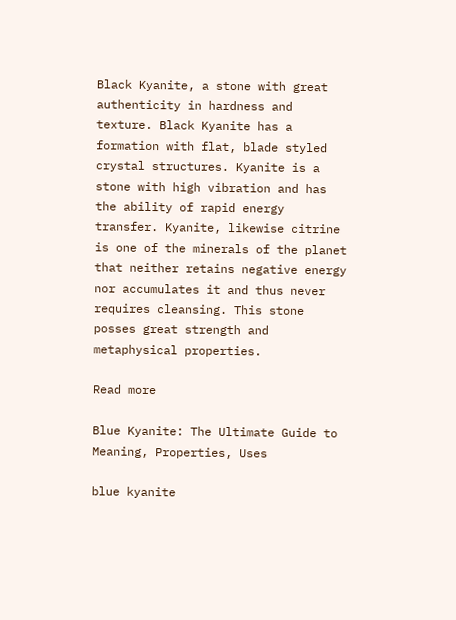Black Kyanite, a stone with great authenticity in hardness and texture. Black Kyanite has a formation with flat, blade styled crystal structures. Kyanite is a stone with high vibration and has the ability of rapid energy transfer. Kyanite, likewise citrine is one of the minerals of the planet that neither retains negative energy nor accumulates it and thus never requires cleansing. This stone posses great strength and metaphysical properties.

Read more

Blue Kyanite: The Ultimate Guide to Meaning, Properties, Uses

blue kyanite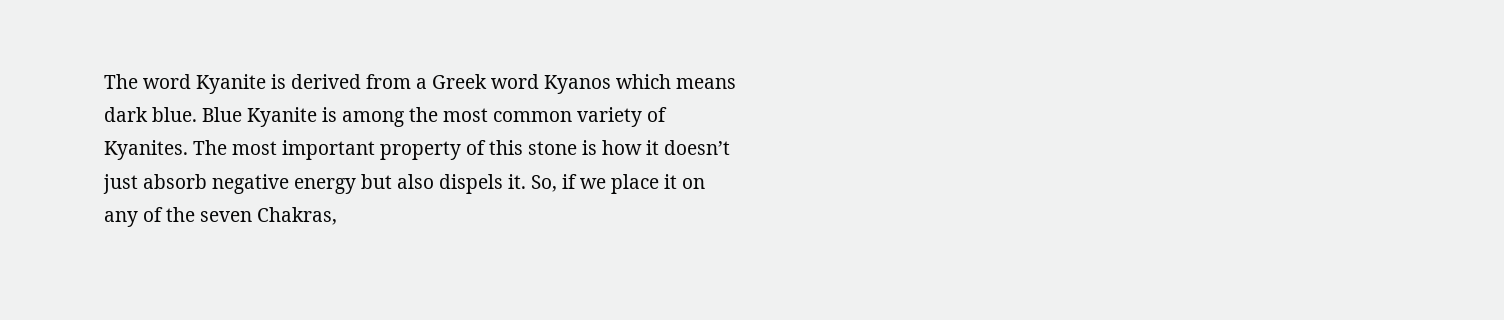The word Kyanite is derived from a Greek word Kyanos which means dark blue. Blue Kyanite is among the most common variety of Kyanites. The most important property of this stone is how it doesn’t just absorb negative energy but also dispels it. So, if we place it on any of the seven Chakras,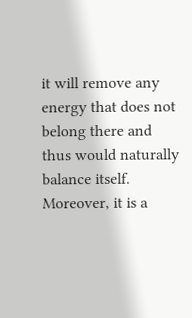it will remove any energy that does not belong there and thus would naturally balance itself. Moreover, it is a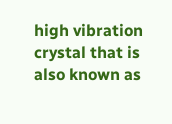high vibration crystal that is also known as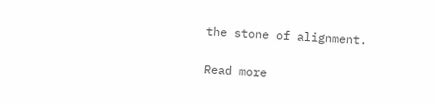the stone of alignment.

Read more